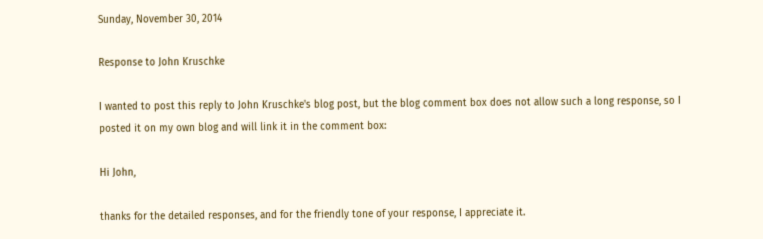Sunday, November 30, 2014

Response to John Kruschke

I wanted to post this reply to John Kruschke's blog post, but the blog comment box does not allow such a long response, so I posted it on my own blog and will link it in the comment box:

Hi John,

thanks for the detailed responses, and for the friendly tone of your response, I appreciate it.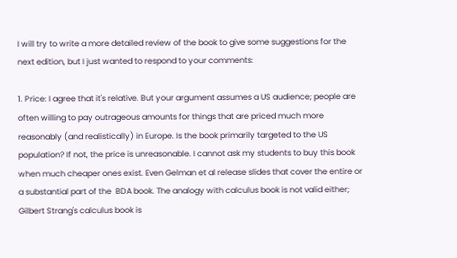I will try to write a more detailed review of the book to give some suggestions for the next edition, but I just wanted to respond to your comments:

1. Price: I agree that it's relative. But your argument assumes a US audience; people are often willing to pay outrageous amounts for things that are priced much more reasonably (and realistically) in Europe. Is the book primarily targeted to the US population? If not, the price is unreasonable. I cannot ask my students to buy this book when much cheaper ones exist. Even Gelman et al release slides that cover the entire or a substantial part of the  BDA book. The analogy with calculus book is not valid either; Gilbert Strang's calculus book is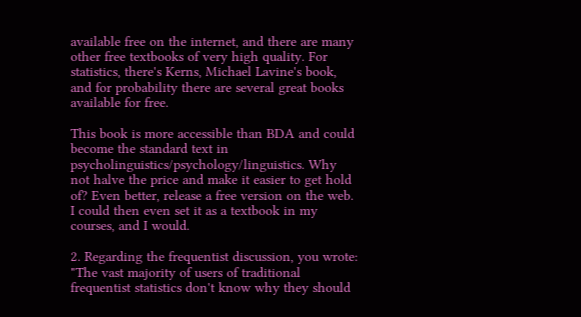available free on the internet, and there are many other free textbooks of very high quality. For statistics, there's Kerns, Michael Lavine's book, and for probability there are several great books available for free.

This book is more accessible than BDA and could become the standard text in psycholinguistics/psychology/linguistics. Why not halve the price and make it easier to get hold of? Even better, release a free version on the web. I could then even set it as a textbook in my courses, and I would.

2. Regarding the frequentist discussion, you wrote: "The vast majority of users of traditional frequentist statistics don't know why they should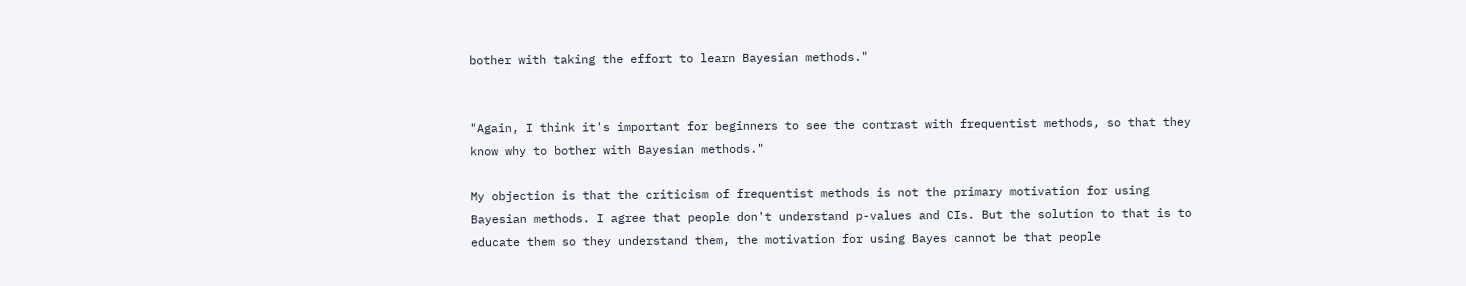bother with taking the effort to learn Bayesian methods."


"Again, I think it's important for beginners to see the contrast with frequentist methods, so that they know why to bother with Bayesian methods."

My objection is that the criticism of frequentist methods is not the primary motivation for using Bayesian methods. I agree that people don't understand p-values and CIs. But the solution to that is to educate them so they understand them, the motivation for using Bayes cannot be that people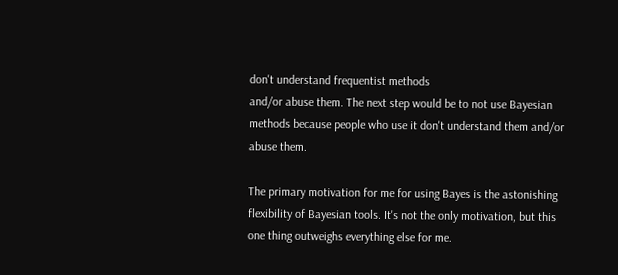don't understand frequentist methods
and/or abuse them. The next step would be to not use Bayesian methods because people who use it don't understand them and/or abuse them.

The primary motivation for me for using Bayes is the astonishing flexibility of Bayesian tools. It's not the only motivation, but this one thing outweighs everything else for me.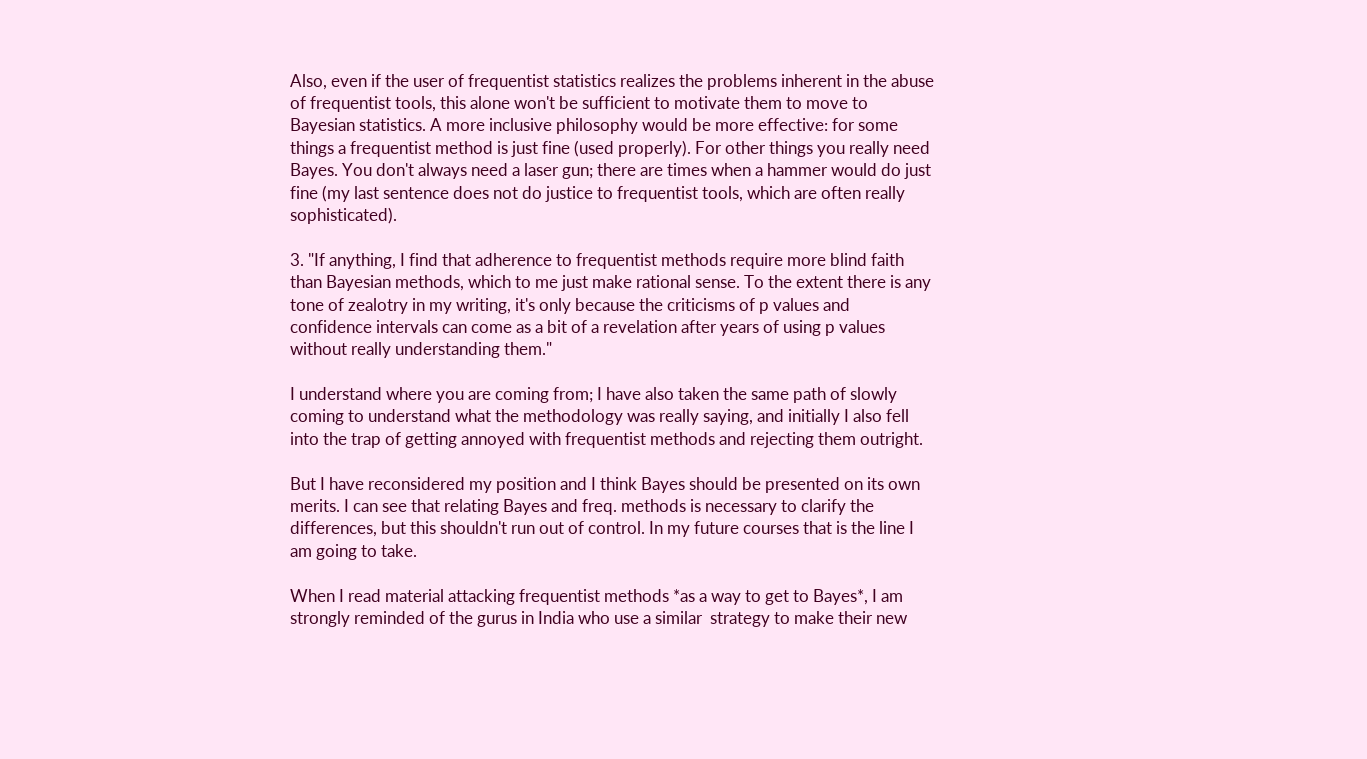Also, even if the user of frequentist statistics realizes the problems inherent in the abuse of frequentist tools, this alone won't be sufficient to motivate them to move to Bayesian statistics. A more inclusive philosophy would be more effective: for some things a frequentist method is just fine (used properly). For other things you really need Bayes. You don't always need a laser gun; there are times when a hammer would do just fine (my last sentence does not do justice to frequentist tools, which are often really sophisticated).

3. "If anything, I find that adherence to frequentist methods require more blind faith than Bayesian methods, which to me just make rational sense. To the extent there is any tone of zealotry in my writing, it's only because the criticisms of p values and confidence intervals can come as a bit of a revelation after years of using p values without really understanding them."

I understand where you are coming from; I have also taken the same path of slowly coming to understand what the methodology was really saying, and initially I also fell into the trap of getting annoyed with frequentist methods and rejecting them outright.

But I have reconsidered my position and I think Bayes should be presented on its own merits. I can see that relating Bayes and freq. methods is necessary to clarify the differences, but this shouldn't run out of control. In my future courses that is the line I am going to take.

When I read material attacking frequentist methods *as a way to get to Bayes*, I am strongly reminded of the gurus in India who use a similar  strategy to make their new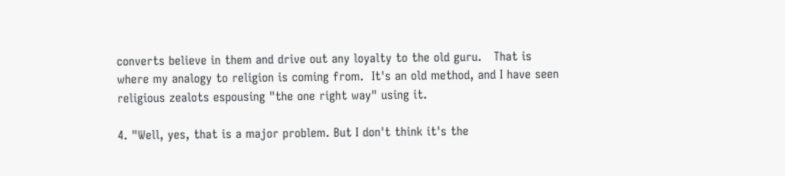converts believe in them and drive out any loyalty to the old guru.   That is where my analogy to religion is coming from.  It's an old method, and I have seen religious zealots espousing "the one right way" using it.

4. "Well, yes, that is a major problem. But I don't think it's the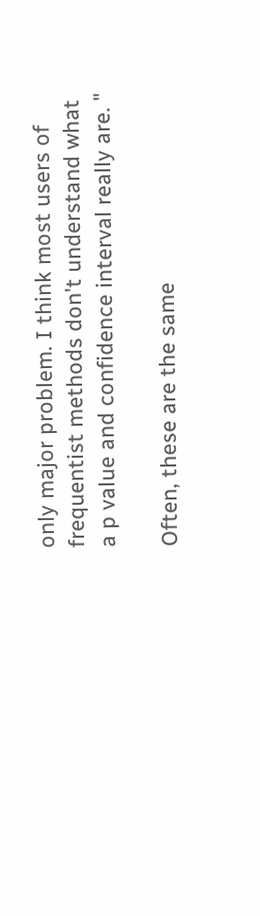only major problem. I think most users of frequentist methods don't understand what a p value and confidence interval really are. "

Often, these are the same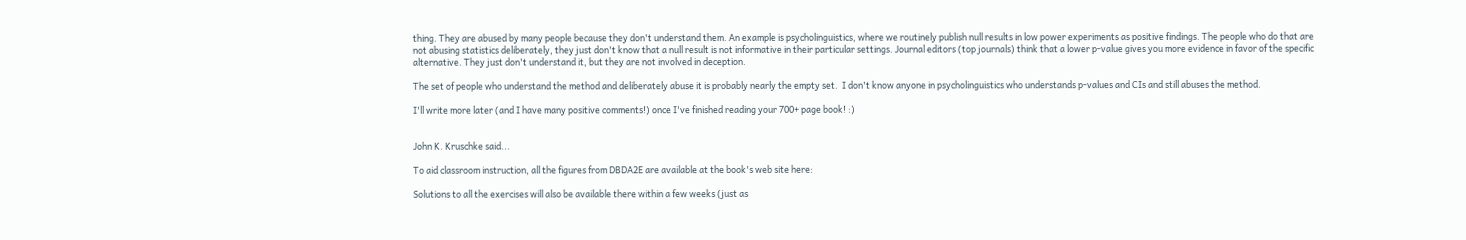thing. They are abused by many people because they don't understand them. An example is psycholinguistics, where we routinely publish null results in low power experiments as positive findings. The people who do that are not abusing statistics deliberately, they just don't know that a null result is not informative in their particular settings. Journal editors (top journals) think that a lower p-value gives you more evidence in favor of the specific alternative. They just don't understand it, but they are not involved in deception.

The set of people who understand the method and deliberately abuse it is probably nearly the empty set.  I don't know anyone in psycholinguistics who understands p-values and CIs and still abuses the method.

I'll write more later (and I have many positive comments!) once I've finished reading your 700+ page book! :)


John K. Kruschke said...

To aid classroom instruction, all the figures from DBDA2E are available at the book's web site here:

Solutions to all the exercises will also be available there within a few weeks (just as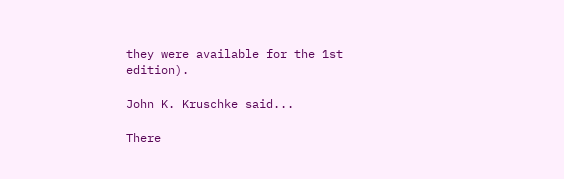they were available for the 1st edition).

John K. Kruschke said...

There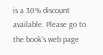is a 30% discount available. Please go to the book's web page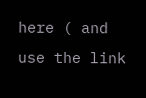here ( and use the link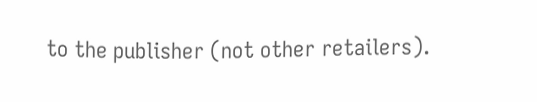to the publisher (not other retailers).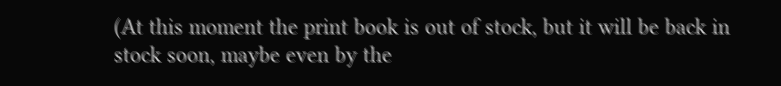(At this moment the print book is out of stock, but it will be back in stock soon, maybe even by the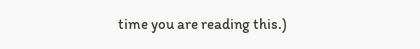time you are reading this.)